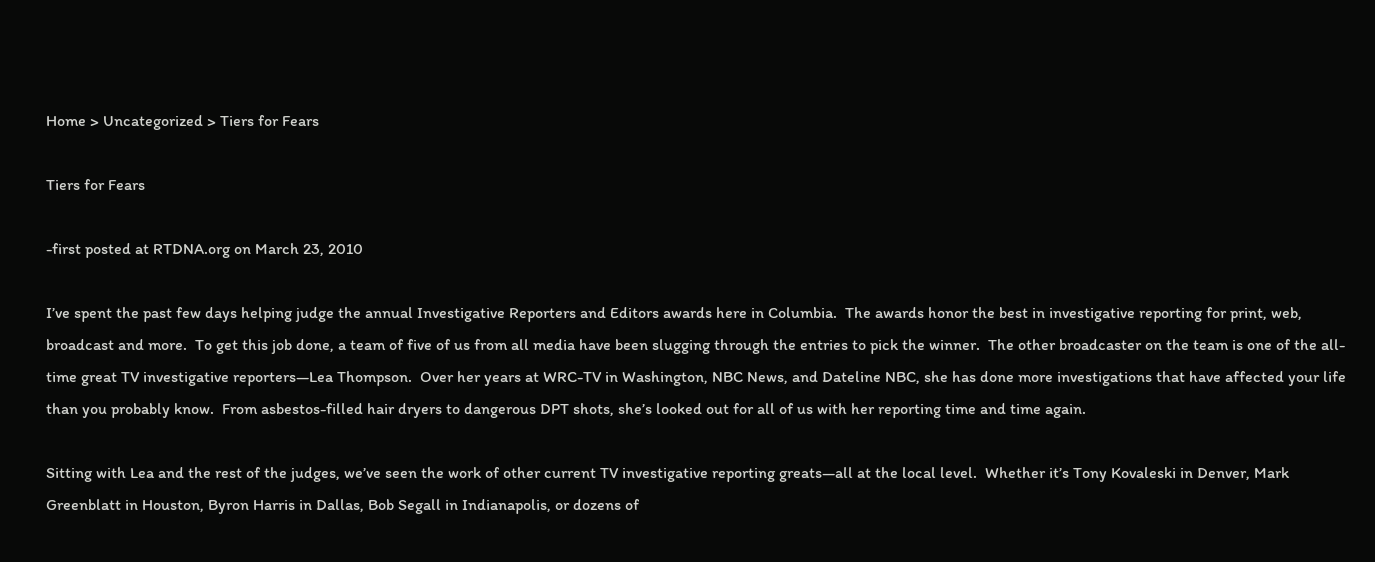Home > Uncategorized > Tiers for Fears

Tiers for Fears

-first posted at RTDNA.org on March 23, 2010

I’ve spent the past few days helping judge the annual Investigative Reporters and Editors awards here in Columbia.  The awards honor the best in investigative reporting for print, web, broadcast and more.  To get this job done, a team of five of us from all media have been slugging through the entries to pick the winner.  The other broadcaster on the team is one of the all-time great TV investigative reporters—Lea Thompson.  Over her years at WRC-TV in Washington, NBC News, and Dateline NBC, she has done more investigations that have affected your life than you probably know.  From asbestos-filled hair dryers to dangerous DPT shots, she’s looked out for all of us with her reporting time and time again.

Sitting with Lea and the rest of the judges, we’ve seen the work of other current TV investigative reporting greats—all at the local level.  Whether it’s Tony Kovaleski in Denver, Mark Greenblatt in Houston, Byron Harris in Dallas, Bob Segall in Indianapolis, or dozens of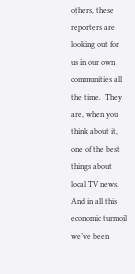others, these reporters are looking out for us in our own communities all the time.  They are, when you think about it, one of the best things about local TV news.  And in all this economic turmoil we’ve been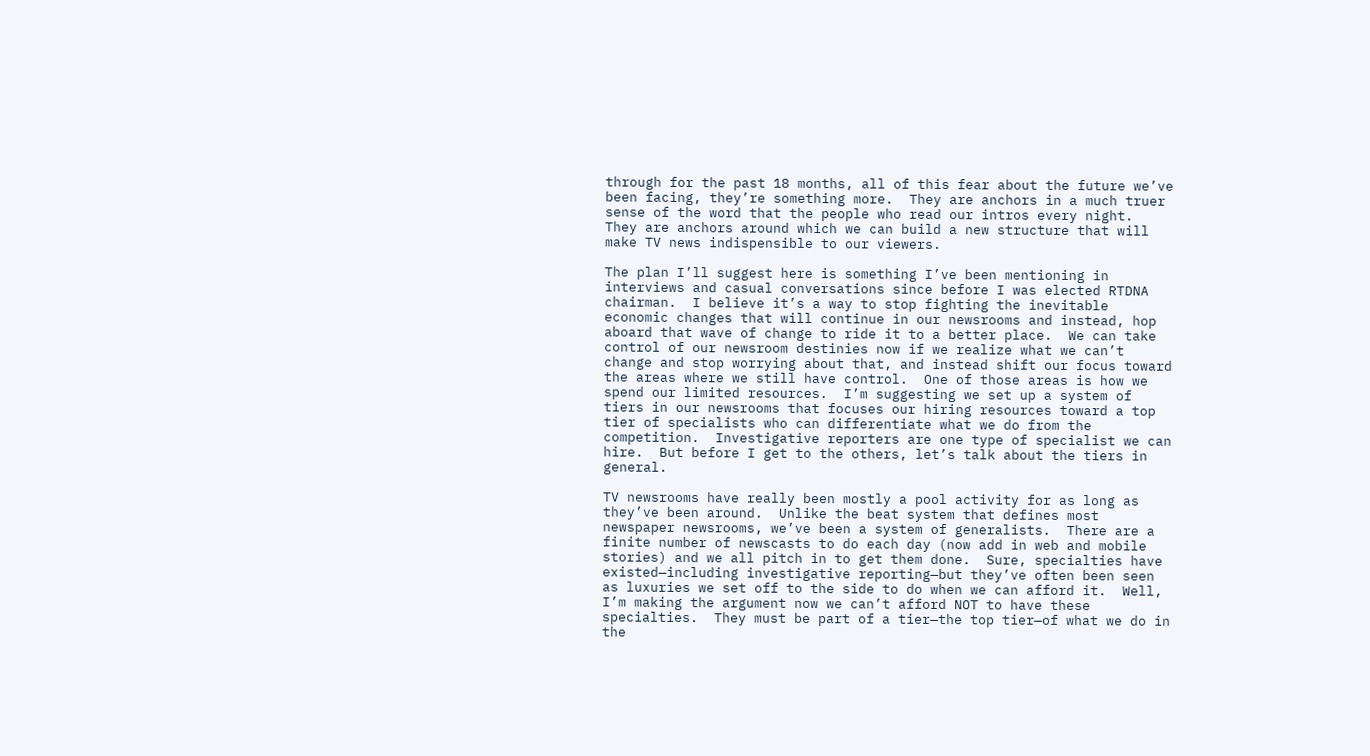through for the past 18 months, all of this fear about the future we’ve been facing, they’re something more.  They are anchors in a much truer sense of the word that the people who read our intros every night.  They are anchors around which we can build a new structure that will make TV news indispensible to our viewers.

The plan I’ll suggest here is something I’ve been mentioning in interviews and casual conversations since before I was elected RTDNA chairman.  I believe it’s a way to stop fighting the inevitable economic changes that will continue in our newsrooms and instead, hop aboard that wave of change to ride it to a better place.  We can take control of our newsroom destinies now if we realize what we can’t change and stop worrying about that, and instead shift our focus toward the areas where we still have control.  One of those areas is how we spend our limited resources.  I’m suggesting we set up a system of tiers in our newsrooms that focuses our hiring resources toward a top tier of specialists who can differentiate what we do from the competition.  Investigative reporters are one type of specialist we can hire.  But before I get to the others, let’s talk about the tiers in general.

TV newsrooms have really been mostly a pool activity for as long as they’ve been around.  Unlike the beat system that defines most newspaper newsrooms, we’ve been a system of generalists.  There are a finite number of newscasts to do each day (now add in web and mobile stories) and we all pitch in to get them done.  Sure, specialties have existed—including investigative reporting—but they’ve often been seen as luxuries we set off to the side to do when we can afford it.  Well, I’m making the argument now we can’t afford NOT to have these specialties.  They must be part of a tier—the top tier—of what we do in the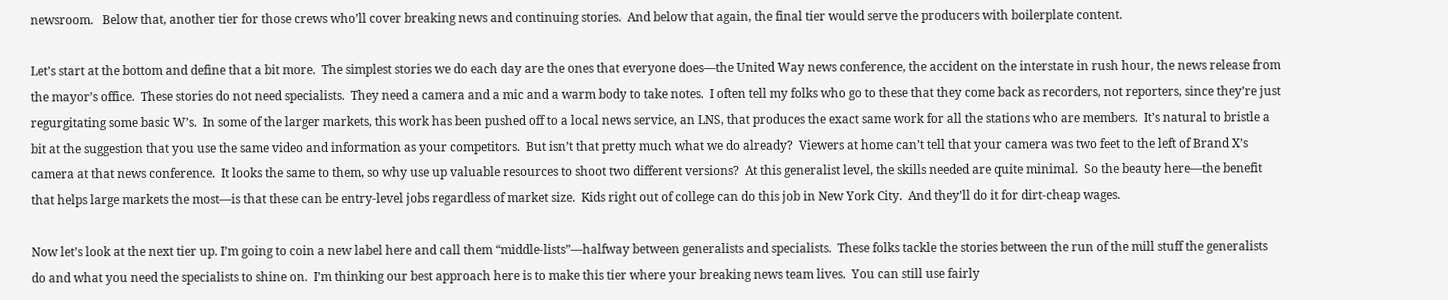newsroom.   Below that, another tier for those crews who’ll cover breaking news and continuing stories.  And below that again, the final tier would serve the producers with boilerplate content.

Let’s start at the bottom and define that a bit more.  The simplest stories we do each day are the ones that everyone does—the United Way news conference, the accident on the interstate in rush hour, the news release from the mayor’s office.  These stories do not need specialists.  They need a camera and a mic and a warm body to take notes.  I often tell my folks who go to these that they come back as recorders, not reporters, since they’re just regurgitating some basic W’s.  In some of the larger markets, this work has been pushed off to a local news service, an LNS, that produces the exact same work for all the stations who are members.  It’s natural to bristle a bit at the suggestion that you use the same video and information as your competitors.  But isn’t that pretty much what we do already?  Viewers at home can’t tell that your camera was two feet to the left of Brand X’s camera at that news conference.  It looks the same to them, so why use up valuable resources to shoot two different versions?  At this generalist level, the skills needed are quite minimal.  So the beauty here—the benefit that helps large markets the most—is that these can be entry-level jobs regardless of market size.  Kids right out of college can do this job in New York City.  And they’ll do it for dirt-cheap wages.

Now let’s look at the next tier up. I’m going to coin a new label here and call them “middle-lists”—halfway between generalists and specialists.  These folks tackle the stories between the run of the mill stuff the generalists do and what you need the specialists to shine on.  I’m thinking our best approach here is to make this tier where your breaking news team lives.  You can still use fairly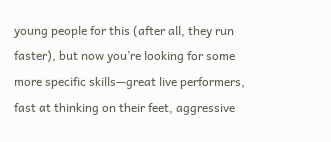young people for this (after all, they run faster), but now you’re looking for some more specific skills—great live performers, fast at thinking on their feet, aggressive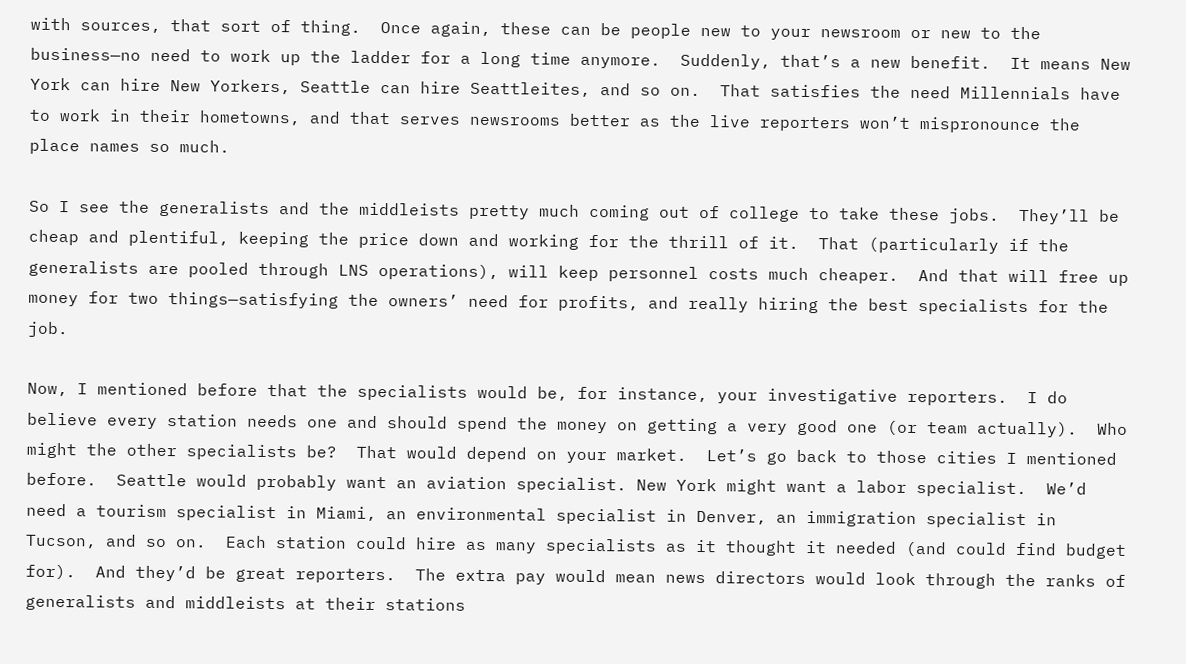with sources, that sort of thing.  Once again, these can be people new to your newsroom or new to the business—no need to work up the ladder for a long time anymore.  Suddenly, that’s a new benefit.  It means New York can hire New Yorkers, Seattle can hire Seattleites, and so on.  That satisfies the need Millennials have to work in their hometowns, and that serves newsrooms better as the live reporters won’t mispronounce the place names so much.

So I see the generalists and the middleists pretty much coming out of college to take these jobs.  They’ll be cheap and plentiful, keeping the price down and working for the thrill of it.  That (particularly if the generalists are pooled through LNS operations), will keep personnel costs much cheaper.  And that will free up money for two things—satisfying the owners’ need for profits, and really hiring the best specialists for the job.

Now, I mentioned before that the specialists would be, for instance, your investigative reporters.  I do believe every station needs one and should spend the money on getting a very good one (or team actually).  Who might the other specialists be?  That would depend on your market.  Let’s go back to those cities I mentioned before.  Seattle would probably want an aviation specialist. New York might want a labor specialist.  We’d need a tourism specialist in Miami, an environmental specialist in Denver, an immigration specialist in Tucson, and so on.  Each station could hire as many specialists as it thought it needed (and could find budget for).  And they’d be great reporters.  The extra pay would mean news directors would look through the ranks of generalists and middleists at their stations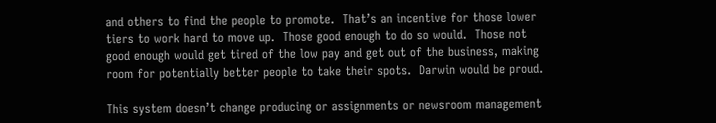and others to find the people to promote.  That’s an incentive for those lower tiers to work hard to move up.  Those good enough to do so would.  Those not good enough would get tired of the low pay and get out of the business, making room for potentially better people to take their spots.  Darwin would be proud.

This system doesn’t change producing or assignments or newsroom management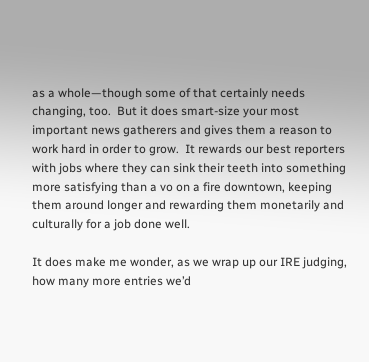as a whole—though some of that certainly needs changing, too.  But it does smart-size your most important news gatherers and gives them a reason to work hard in order to grow.  It rewards our best reporters with jobs where they can sink their teeth into something more satisfying than a vo on a fire downtown, keeping them around longer and rewarding them monetarily and culturally for a job done well.

It does make me wonder, as we wrap up our IRE judging, how many more entries we’d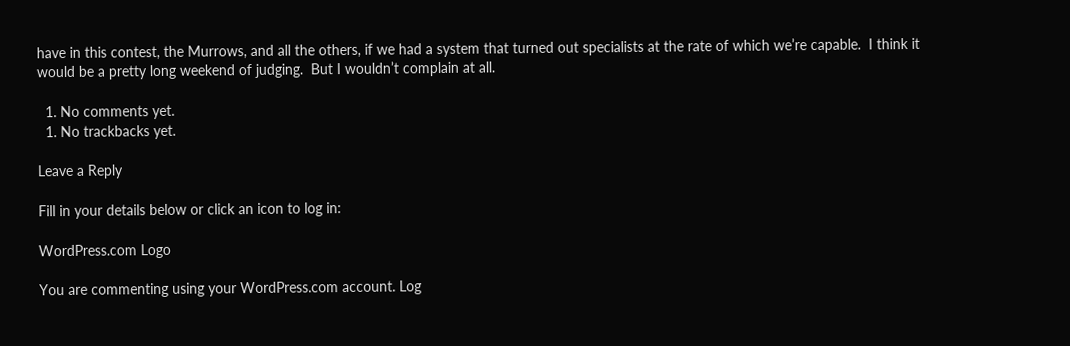have in this contest, the Murrows, and all the others, if we had a system that turned out specialists at the rate of which we’re capable.  I think it would be a pretty long weekend of judging.  But I wouldn’t complain at all.

  1. No comments yet.
  1. No trackbacks yet.

Leave a Reply

Fill in your details below or click an icon to log in:

WordPress.com Logo

You are commenting using your WordPress.com account. Log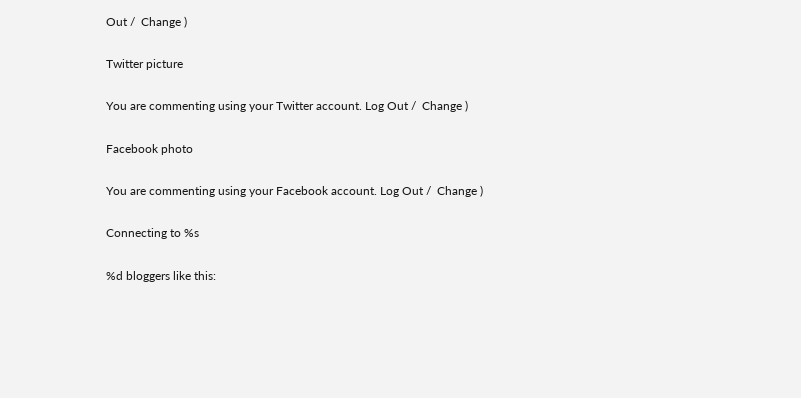Out /  Change )

Twitter picture

You are commenting using your Twitter account. Log Out /  Change )

Facebook photo

You are commenting using your Facebook account. Log Out /  Change )

Connecting to %s

%d bloggers like this: